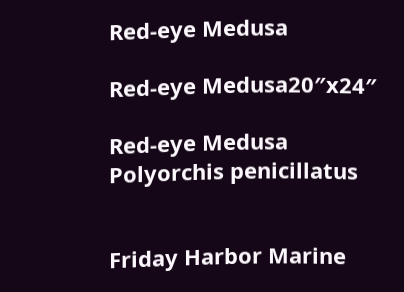Red-eye Medusa

Red-eye Medusa20″x24″

Red-eye Medusa
Polyorchis penicillatus


Friday Harbor Marine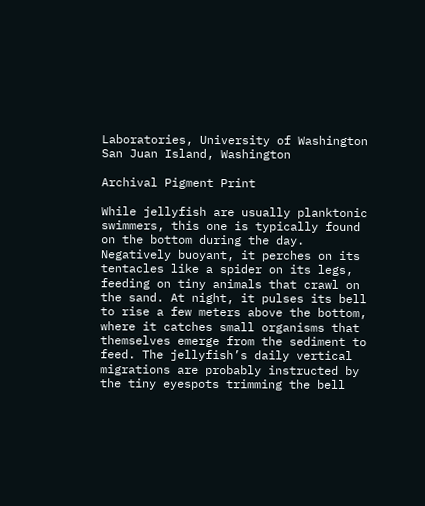Laboratories, University of Washington
San Juan Island, Washington

Archival Pigment Print

While jellyfish are usually planktonic swimmers, this one is typically found on the bottom during the day. Negatively buoyant, it perches on its tentacles like a spider on its legs, feeding on tiny animals that crawl on the sand. At night, it pulses its bell to rise a few meters above the bottom, where it catches small organisms that themselves emerge from the sediment to feed. The jellyfish’s daily vertical migrations are probably instructed by the tiny eyespots trimming the bell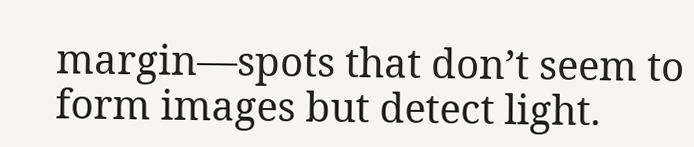margin—spots that don’t seem to form images but detect light.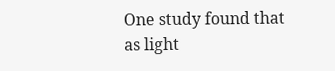One study found that as light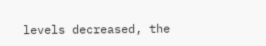levels decreased, the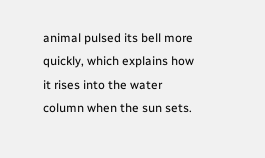animal pulsed its bell more quickly, which explains how it rises into the water column when the sun sets.